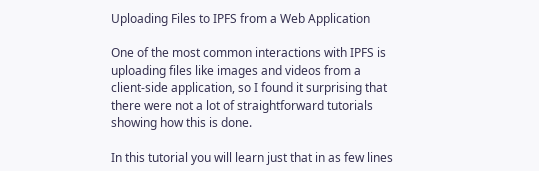Uploading Files to IPFS from a Web Application

One of the most common interactions with IPFS is uploading files like images and videos from a client-side application, so I found it surprising that there were not a lot of straightforward tutorials showing how this is done.

In this tutorial you will learn just that in as few lines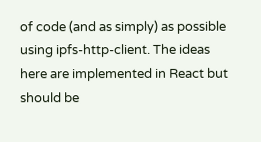of code (and as simply) as possible using ipfs-http-client. The ideas here are implemented in React but should be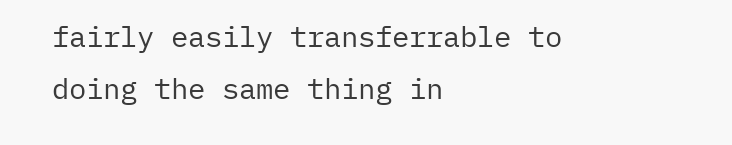fairly easily transferrable to doing the same thing in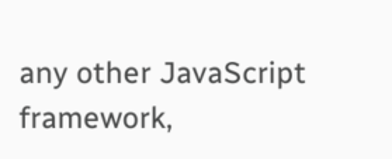any other JavaScript framework,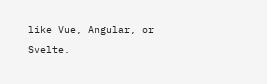like Vue, Angular, or Svelte.